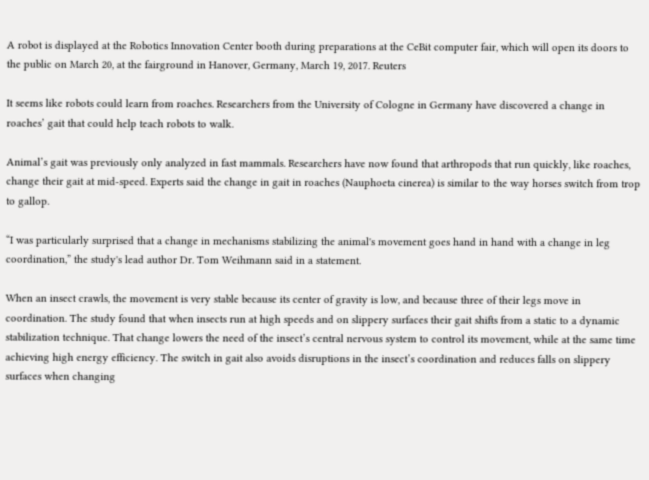A robot is displayed at the Robotics Innovation Center booth during preparations at the CeBit computer fair, which will open its doors to the public on March 20, at the fairground in Hanover, Germany, March 19, 2017. Reuters

It seems like robots could learn from roaches. Researchers from the University of Cologne in Germany have discovered a change in roaches’ gait that could help teach robots to walk.

Animal’s gait was previously only analyzed in fast mammals. Researchers have now found that arthropods that run quickly, like roaches, change their gait at mid-speed. Experts said the change in gait in roaches (Nauphoeta cinerea) is similar to the way horses switch from trop to gallop.

“I was particularly surprised that a change in mechanisms stabilizing the animal's movement goes hand in hand with a change in leg coordination,” the study's lead author Dr. Tom Weihmann said in a statement.

When an insect crawls, the movement is very stable because its center of gravity is low, and because three of their legs move in coordination. The study found that when insects run at high speeds and on slippery surfaces their gait shifts from a static to a dynamic stabilization technique. That change lowers the need of the insect’s central nervous system to control its movement, while at the same time achieving high energy efficiency. The switch in gait also avoids disruptions in the insect’s coordination and reduces falls on slippery surfaces when changing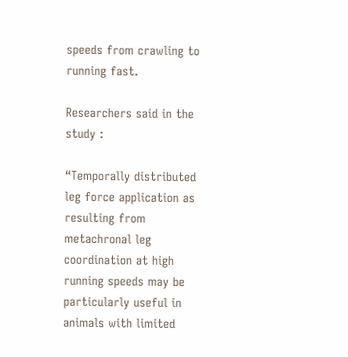speeds from crawling to running fast.

Researchers said in the study :

“Temporally distributed leg force application as resulting from metachronal leg coordination at high running speeds may be particularly useful in animals with limited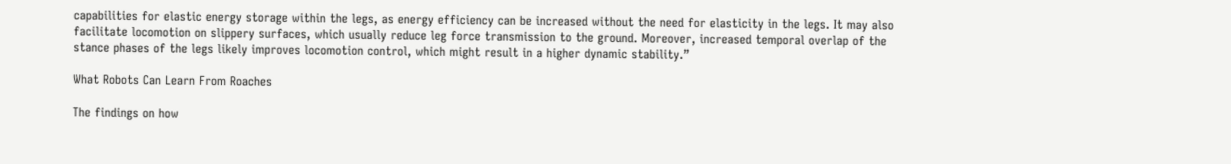capabilities for elastic energy storage within the legs, as energy efficiency can be increased without the need for elasticity in the legs. It may also facilitate locomotion on slippery surfaces, which usually reduce leg force transmission to the ground. Moreover, increased temporal overlap of the stance phases of the legs likely improves locomotion control, which might result in a higher dynamic stability.”

What Robots Can Learn From Roaches

The findings on how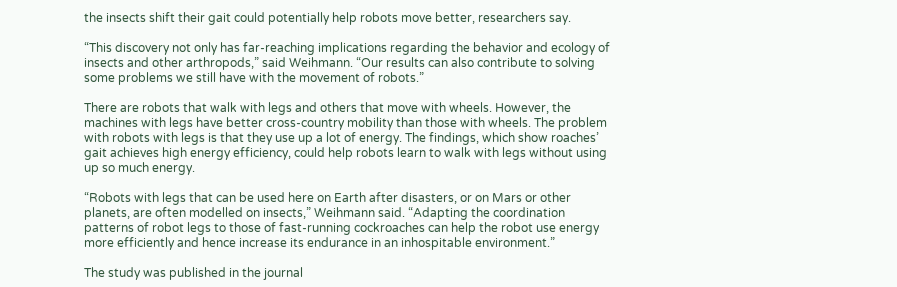the insects shift their gait could potentially help robots move better, researchers say.

“This discovery not only has far-reaching implications regarding the behavior and ecology of insects and other arthropods,” said Weihmann. “Our results can also contribute to solving some problems we still have with the movement of robots.”

There are robots that walk with legs and others that move with wheels. However, the machines with legs have better cross-country mobility than those with wheels. The problem with robots with legs is that they use up a lot of energy. The findings, which show roaches’ gait achieves high energy efficiency, could help robots learn to walk with legs without using up so much energy.

“Robots with legs that can be used here on Earth after disasters, or on Mars or other planets, are often modelled on insects,” Weihmann said. “Adapting the coordination patterns of robot legs to those of fast-running cockroaches can help the robot use energy more efficiently and hence increase its endurance in an inhospitable environment.”

The study was published in the journal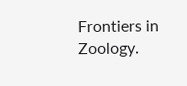Frontiers in Zoology.